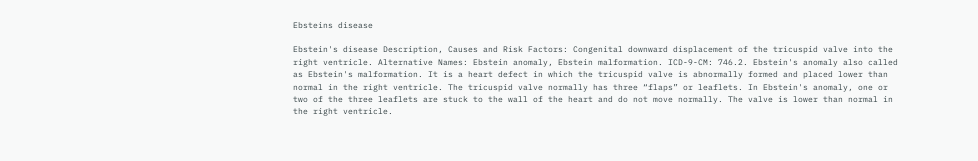Ebsteins disease

Ebstein's disease Description, Causes and Risk Factors: Congenital downward displacement of the tricuspid valve into the right ventricle. Alternative Names: Ebstein anomaly, Ebstein malformation. ICD-9-CM: 746.2. Ebstein's anomaly also called as Ebstein's malformation. It is a heart defect in which the tricuspid valve is abnormally formed and placed lower than normal in the right ventricle. The tricuspid valve normally has three “flaps” or leaflets. In Ebstein's anomaly, one or two of the three leaflets are stuck to the wall of the heart and do not move normally. The valve is lower than normal in the right ventricle.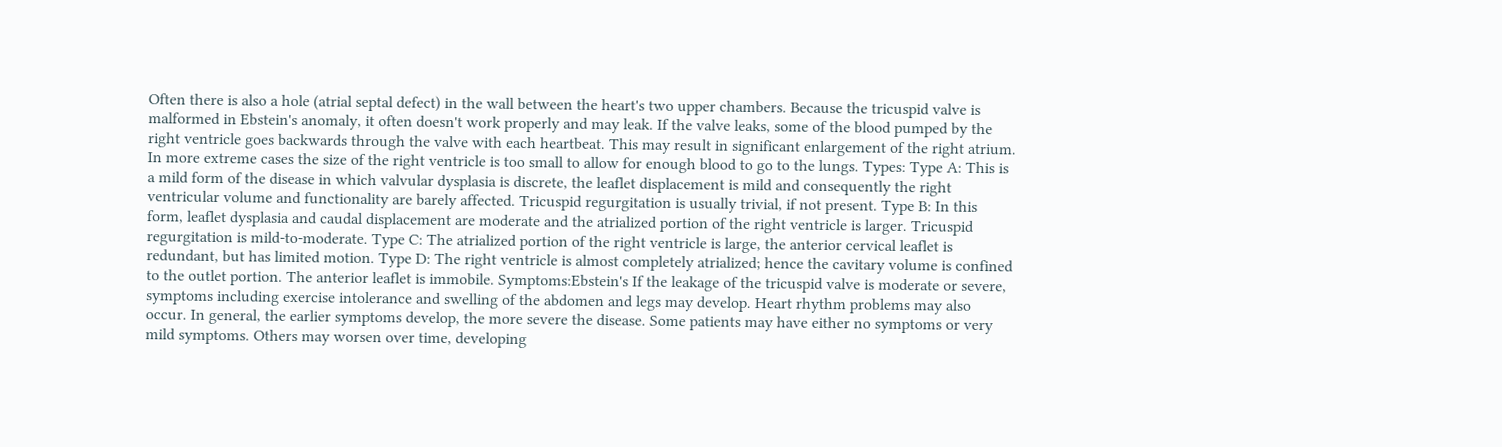Often there is also a hole (atrial septal defect) in the wall between the heart's two upper chambers. Because the tricuspid valve is malformed in Ebstein's anomaly, it often doesn't work properly and may leak. If the valve leaks, some of the blood pumped by the right ventricle goes backwards through the valve with each heartbeat. This may result in significant enlargement of the right atrium. In more extreme cases the size of the right ventricle is too small to allow for enough blood to go to the lungs. Types: Type A: This is a mild form of the disease in which valvular dysplasia is discrete, the leaflet displacement is mild and consequently the right ventricular volume and functionality are barely affected. Tricuspid regurgitation is usually trivial, if not present. Type B: In this form, leaflet dysplasia and caudal displacement are moderate and the atrialized portion of the right ventricle is larger. Tricuspid regurgitation is mild-to-moderate. Type C: The atrialized portion of the right ventricle is large, the anterior cervical leaflet is redundant, but has limited motion. Type D: The right ventricle is almost completely atrialized; hence the cavitary volume is confined to the outlet portion. The anterior leaflet is immobile. Symptoms:Ebstein's If the leakage of the tricuspid valve is moderate or severe, symptoms including exercise intolerance and swelling of the abdomen and legs may develop. Heart rhythm problems may also occur. In general, the earlier symptoms develop, the more severe the disease. Some patients may have either no symptoms or very mild symptoms. Others may worsen over time, developing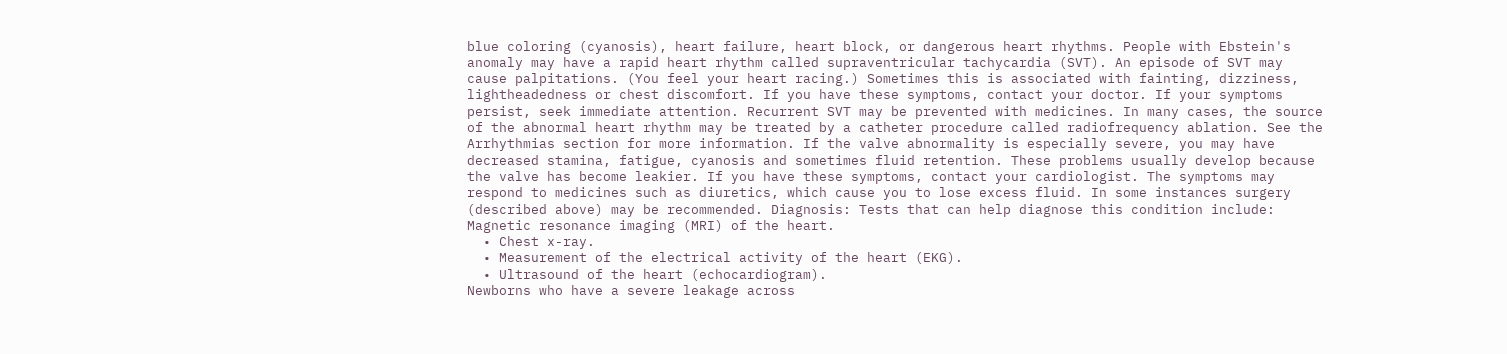blue coloring (cyanosis), heart failure, heart block, or dangerous heart rhythms. People with Ebstein's anomaly may have a rapid heart rhythm called supraventricular tachycardia (SVT). An episode of SVT may cause palpitations. (You feel your heart racing.) Sometimes this is associated with fainting, dizziness, lightheadedness or chest discomfort. If you have these symptoms, contact your doctor. If your symptoms persist, seek immediate attention. Recurrent SVT may be prevented with medicines. In many cases, the source of the abnormal heart rhythm may be treated by a catheter procedure called radiofrequency ablation. See the Arrhythmias section for more information. If the valve abnormality is especially severe, you may have decreased stamina, fatigue, cyanosis and sometimes fluid retention. These problems usually develop because the valve has become leakier. If you have these symptoms, contact your cardiologist. The symptoms may respond to medicines such as diuretics, which cause you to lose excess fluid. In some instances surgery (described above) may be recommended. Diagnosis: Tests that can help diagnose this condition include: Magnetic resonance imaging (MRI) of the heart.
  • Chest x-ray.
  • Measurement of the electrical activity of the heart (EKG).
  • Ultrasound of the heart (echocardiogram).
Newborns who have a severe leakage across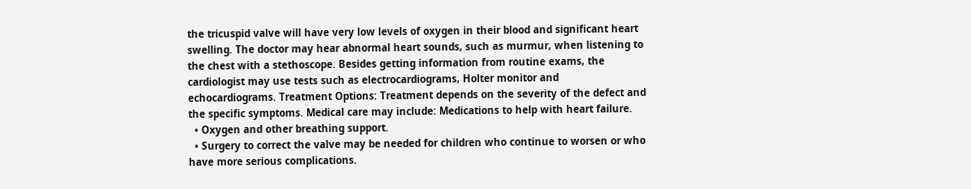the tricuspid valve will have very low levels of oxygen in their blood and significant heart swelling. The doctor may hear abnormal heart sounds, such as murmur, when listening to the chest with a stethoscope. Besides getting information from routine exams, the cardiologist may use tests such as electrocardiograms, Holter monitor and echocardiograms. Treatment Options: Treatment depends on the severity of the defect and the specific symptoms. Medical care may include: Medications to help with heart failure.
  • Oxygen and other breathing support.
  • Surgery to correct the valve may be needed for children who continue to worsen or who have more serious complications.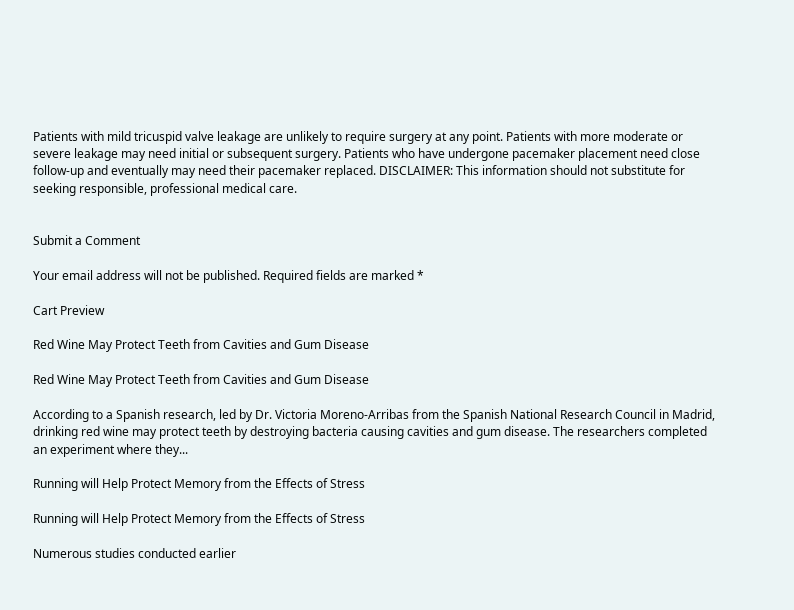Patients with mild tricuspid valve leakage are unlikely to require surgery at any point. Patients with more moderate or severe leakage may need initial or subsequent surgery. Patients who have undergone pacemaker placement need close follow-up and eventually may need their pacemaker replaced. DISCLAIMER: This information should not substitute for seeking responsible, professional medical care.


Submit a Comment

Your email address will not be published. Required fields are marked *

Cart Preview

Red Wine May Protect Teeth from Cavities and Gum Disease

Red Wine May Protect Teeth from Cavities and Gum Disease

According to a Spanish research, led by Dr. Victoria Moreno-Arribas from the Spanish National Research Council in Madrid, drinking red wine may protect teeth by destroying bacteria causing cavities and gum disease. The researchers completed an experiment where they...

Running will Help Protect Memory from the Effects of Stress

Running will Help Protect Memory from the Effects of Stress

Numerous studies conducted earlier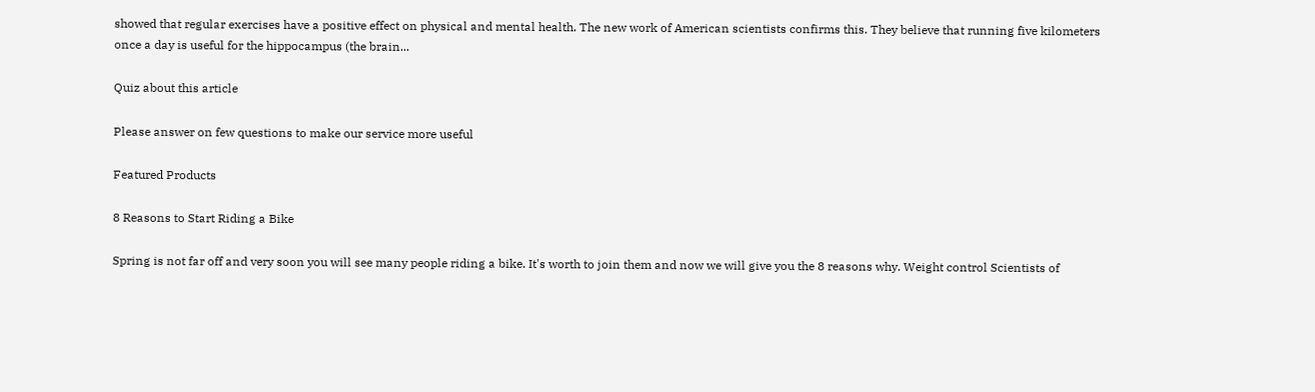showed that regular exercises have a positive effect on physical and mental health. The new work of American scientists confirms this. They believe that running five kilometers once a day is useful for the hippocampus (the brain...

Quiz about this article

Please answer on few questions to make our service more useful

Featured Products

8 Reasons to Start Riding a Bike

Spring is not far off and very soon you will see many people riding a bike. It's worth to join them and now we will give you the 8 reasons why. Weight control Scientists of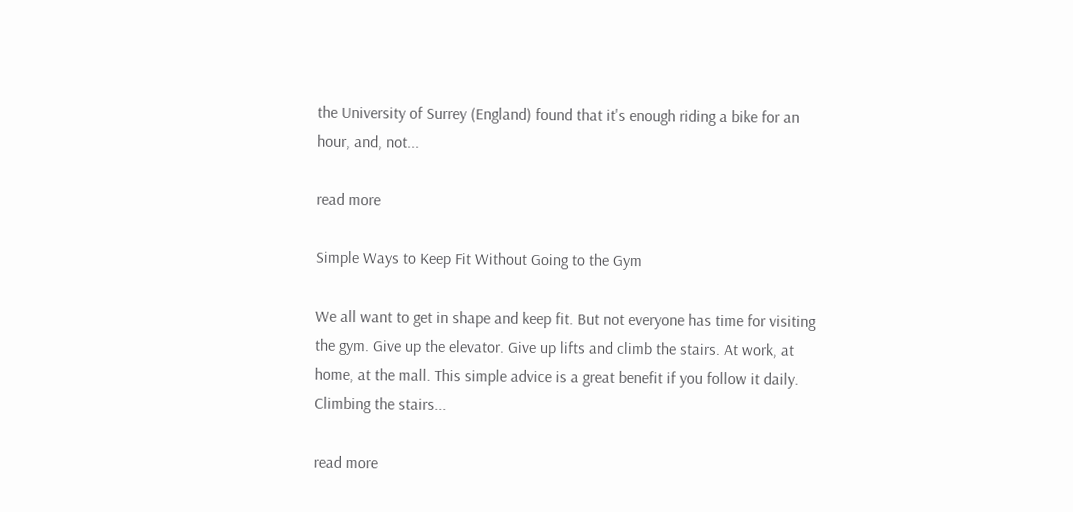the University of Surrey (England) found that it's enough riding a bike for an hour, and, not...

read more

Simple Ways to Keep Fit Without Going to the Gym

We all want to get in shape and keep fit. But not everyone has time for visiting the gym. Give up the elevator. Give up lifts and climb the stairs. At work, at home, at the mall. This simple advice is a great benefit if you follow it daily. Climbing the stairs...

read more